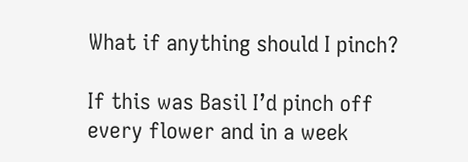What if anything should I pinch?

If this was Basil I’d pinch off every flower and in a week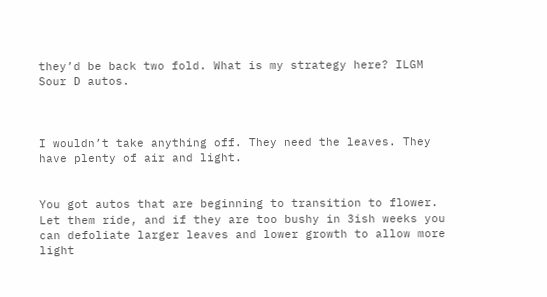they’d be back two fold. What is my strategy here? ILGM Sour D autos.



I wouldn’t take anything off. They need the leaves. They have plenty of air and light.


You got autos that are beginning to transition to flower. Let them ride, and if they are too bushy in 3ish weeks you can defoliate larger leaves and lower growth to allow more light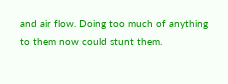and air flow. Doing too much of anything to them now could stunt them.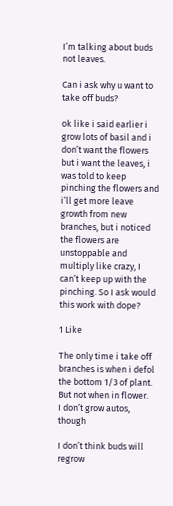I’m talking about buds not leaves.

Can i ask why u want to take off buds?

ok like i said earlier i grow lots of basil and i don’t want the flowers but i want the leaves, i was told to keep pinching the flowers and i’ll get more leave growth from new branches, but i noticed the flowers are unstoppable and multiply like crazy, I can’t keep up with the pinching. So I ask would this work with dope?

1 Like

The only time i take off branches is when i defol the bottom 1/3 of plant. But not when in flower.
I don’t grow autos, though

I don’t think buds will regrow